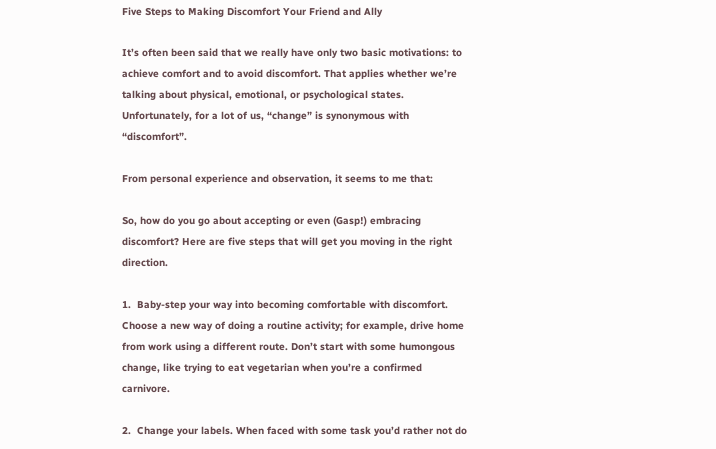Five Steps to Making Discomfort Your Friend and Ally

It’s often been said that we really have only two basic motivations: to achieve comfort and to avoid discomfort. That applies whether we’re talking about physical, emotional, or psychological states. Unfortunately, for a lot of us, “change” is synonymous with “discomfort”.

From personal experience and observation, it seems to me that:

So, how do you go about accepting or even (Gasp!) embracing discomfort? Here are five steps that will get you moving in the right direction.

1.  Baby-step your way into becoming comfortable with discomfort. Choose a new way of doing a routine activity; for example, drive home from work using a different route. Don’t start with some humongous change, like trying to eat vegetarian when you’re a confirmed carnivore.

2.  Change your labels. When faced with some task you’d rather not do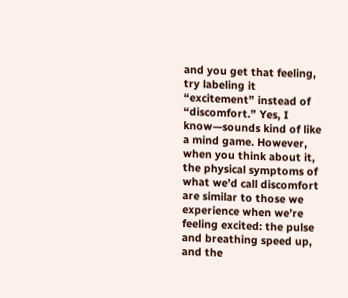and you get that feeling, try labeling it “excitement” instead of “discomfort.” Yes, I know—sounds kind of like a mind game. However, when you think about it, the physical symptoms of what we’d call discomfort are similar to those we experience when we’re feeling excited: the pulse and breathing speed up, and the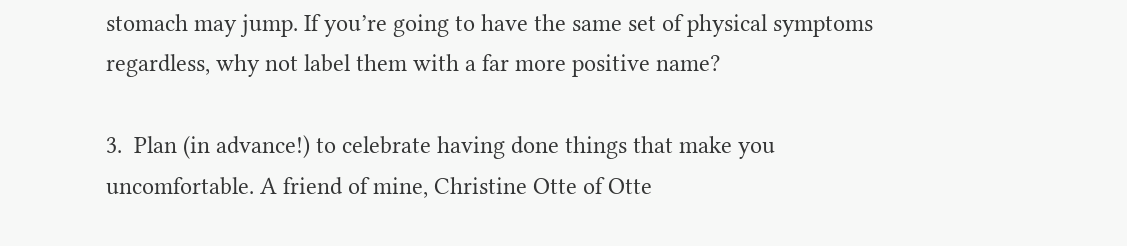stomach may jump. If you’re going to have the same set of physical symptoms regardless, why not label them with a far more positive name?

3.  Plan (in advance!) to celebrate having done things that make you uncomfortable. A friend of mine, Christine Otte of Otte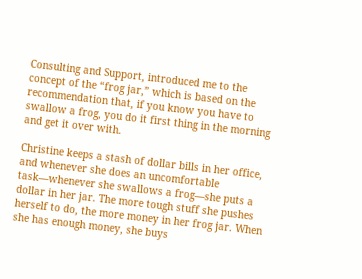Consulting and Support, introduced me to the concept of the “frog jar,” which is based on the recommendation that, if you know you have to swallow a frog, you do it first thing in the morning and get it over with.

Christine keeps a stash of dollar bills in her office, and whenever she does an uncomfortable task—whenever she swallows a frog—she puts a dollar in her jar. The more tough stuff she pushes herself to do, the more money in her frog jar. When she has enough money, she buys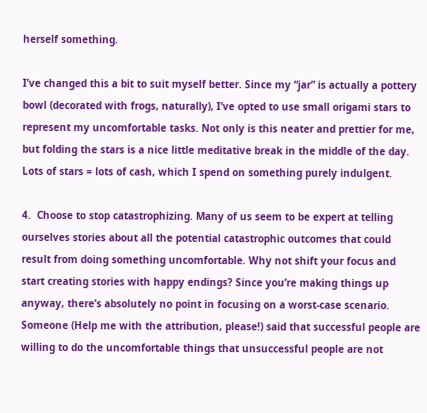herself something.

I’ve changed this a bit to suit myself better. Since my “jar” is actually a pottery bowl (decorated with frogs, naturally), I’ve opted to use small origami stars to represent my uncomfortable tasks. Not only is this neater and prettier for me, but folding the stars is a nice little meditative break in the middle of the day. Lots of stars = lots of cash, which I spend on something purely indulgent.

4.  Choose to stop catastrophizing. Many of us seem to be expert at telling ourselves stories about all the potential catastrophic outcomes that could result from doing something uncomfortable. Why not shift your focus and start creating stories with happy endings? Since you’re making things up anyway, there’s absolutely no point in focusing on a worst-case scenario. Someone (Help me with the attribution, please!) said that successful people are willing to do the uncomfortable things that unsuccessful people are not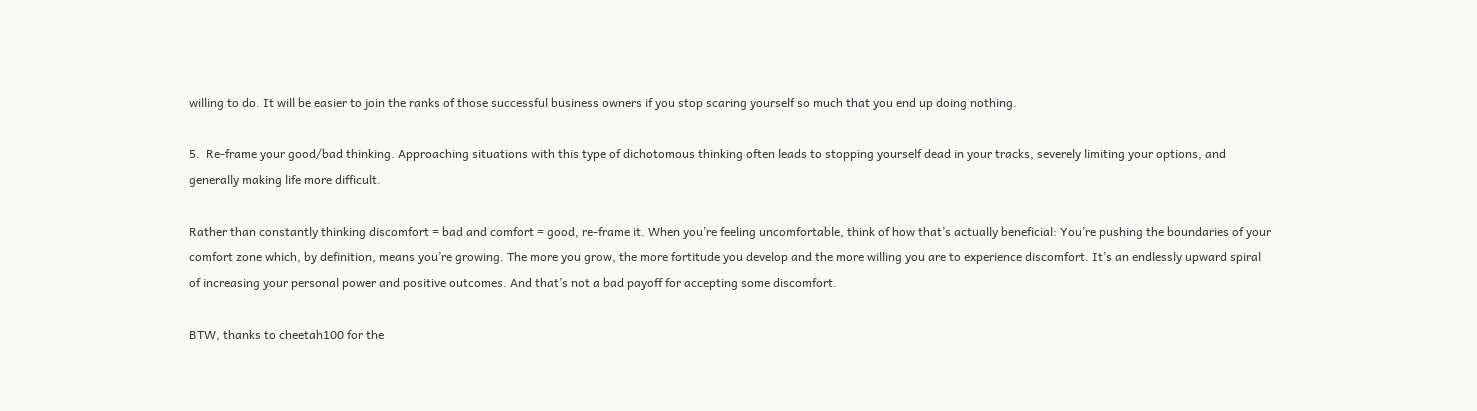willing to do. It will be easier to join the ranks of those successful business owners if you stop scaring yourself so much that you end up doing nothing.

5.  Re-frame your good/bad thinking. Approaching situations with this type of dichotomous thinking often leads to stopping yourself dead in your tracks, severely limiting your options, and generally making life more difficult.

Rather than constantly thinking discomfort = bad and comfort = good, re-frame it. When you’re feeling uncomfortable, think of how that’s actually beneficial: You’re pushing the boundaries of your comfort zone which, by definition, means you’re growing. The more you grow, the more fortitude you develop and the more willing you are to experience discomfort. It’s an endlessly upward spiral of increasing your personal power and positive outcomes. And that’s not a bad payoff for accepting some discomfort.

BTW, thanks to cheetah100 for the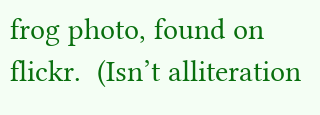frog photo, found on flickr.  (Isn’t alliteration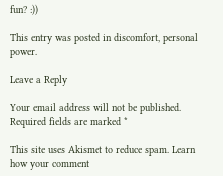fun? :))

This entry was posted in discomfort, personal power.

Leave a Reply

Your email address will not be published. Required fields are marked *

This site uses Akismet to reduce spam. Learn how your comment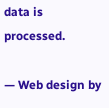data is processed.

— Web design by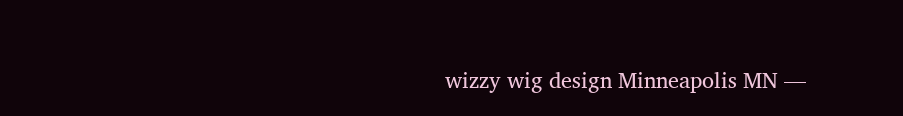wizzy wig design Minneapolis MN —